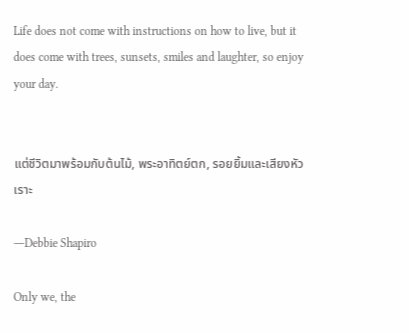Life does not come with instructions on how to live, but it does come with trees, sunsets, smiles and laughter, so enjoy your day.


แต่ชีวิตมาพร้อมกับต้นไม้, พระอาทิตย์ตก, รอยยิ้มและเสียงหัวเราะ

―Debbie Shapiro

Only we, the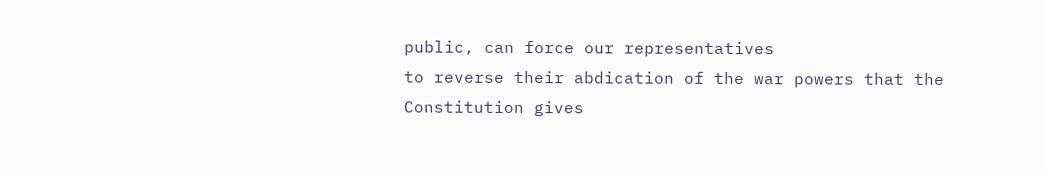public, can force our representatives
to reverse their abdication of the war powers that the
Constitution gives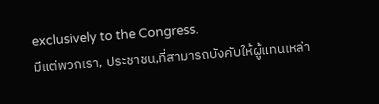exclusively to the Congress.
มีแต่พวกเรา, ประชาชน,ที่สามารถบังคับให้ผู้แทนเหล่า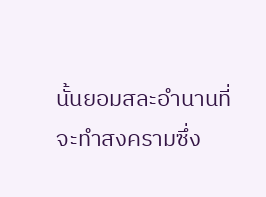นั้นยอมสละอำนานที่จะทำสงครามซึ่ง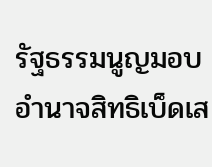รัฐธรรมนูญมอบอำนาจสิทธิเบ็ดเส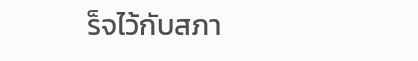ร็จไว้กับสภา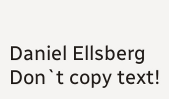Daniel Ellsberg
Don`t copy text!